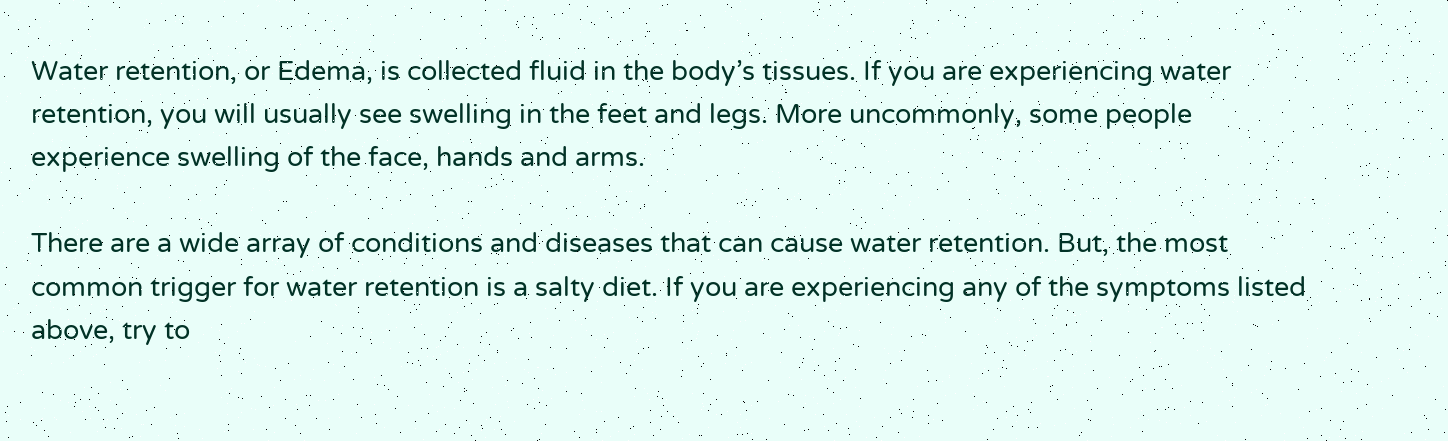Water retention, or Edema, is collected fluid in the body’s tissues. If you are experiencing water retention, you will usually see swelling in the feet and legs. More uncommonly, some people experience swelling of the face, hands and arms.

There are a wide array of conditions and diseases that can cause water retention. But, the most common trigger for water retention is a salty diet. If you are experiencing any of the symptoms listed above, try to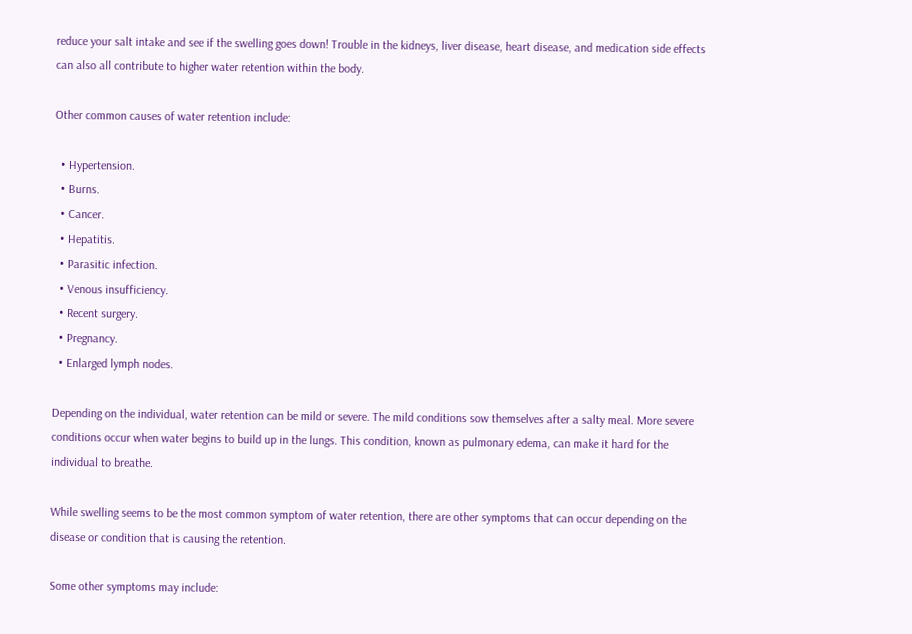reduce your salt intake and see if the swelling goes down! Trouble in the kidneys, liver disease, heart disease, and medication side effects can also all contribute to higher water retention within the body.

Other common causes of water retention include:

  • Hypertension.
  • Burns.
  • Cancer.
  • Hepatitis.
  • Parasitic infection.
  • Venous insufficiency.
  • Recent surgery.
  • Pregnancy.
  • Enlarged lymph nodes.

Depending on the individual, water retention can be mild or severe. The mild conditions sow themselves after a salty meal. More severe conditions occur when water begins to build up in the lungs. This condition, known as pulmonary edema, can make it hard for the individual to breathe.

While swelling seems to be the most common symptom of water retention, there are other symptoms that can occur depending on the disease or condition that is causing the retention.

Some other symptoms may include: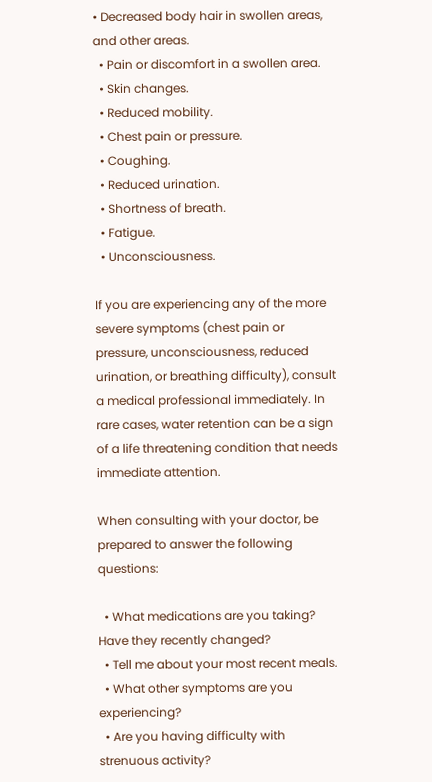• Decreased body hair in swollen areas, and other areas.
  • Pain or discomfort in a swollen area.
  • Skin changes.
  • Reduced mobility.
  • Chest pain or pressure.
  • Coughing.
  • Reduced urination.
  • Shortness of breath.
  • Fatigue.
  • Unconsciousness.

If you are experiencing any of the more severe symptoms (chest pain or pressure, unconsciousness, reduced urination, or breathing difficulty), consult a medical professional immediately. In rare cases, water retention can be a sign of a life threatening condition that needs immediate attention.

When consulting with your doctor, be prepared to answer the following questions:

  • What medications are you taking? Have they recently changed?
  • Tell me about your most recent meals.
  • What other symptoms are you experiencing?
  • Are you having difficulty with strenuous activity?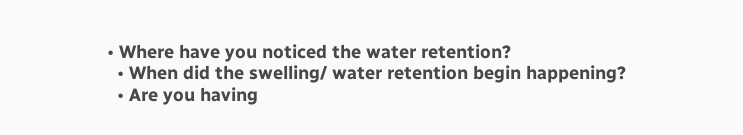• Where have you noticed the water retention?
  • When did the swelling/ water retention begin happening?
  • Are you having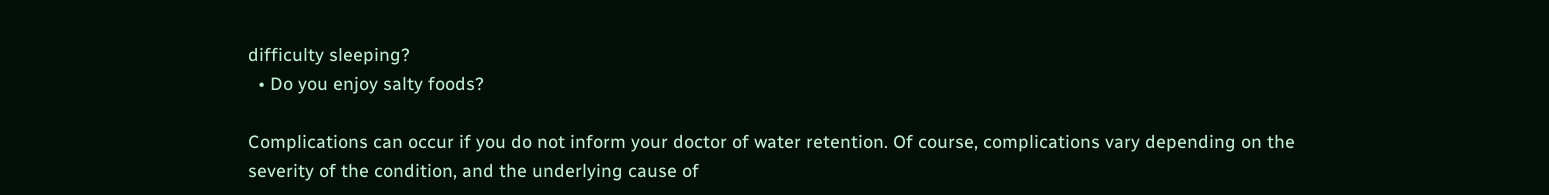difficulty sleeping?
  • Do you enjoy salty foods?

Complications can occur if you do not inform your doctor of water retention. Of course, complications vary depending on the severity of the condition, and the underlying cause of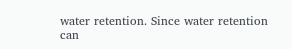water retention. Since water retention can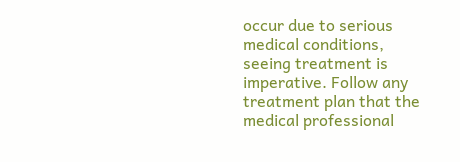occur due to serious medical conditions, seeing treatment is imperative. Follow any treatment plan that the medical professional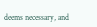deems necessary, and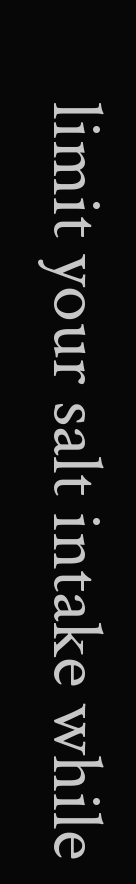limit your salt intake while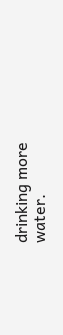drinking more water.